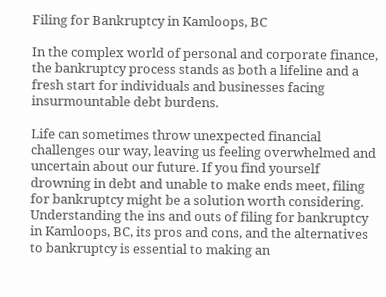Filing for Bankruptcy in Kamloops, BC

In the complex world of personal and corporate finance, the bankruptcy process stands as both a lifeline and a fresh start for individuals and businesses facing insurmountable debt burdens.

Life can sometimes throw unexpected financial challenges our way, leaving us feeling overwhelmed and uncertain about our future. If you find yourself drowning in debt and unable to make ends meet, filing for bankruptcy might be a solution worth considering. Understanding the ins and outs of filing for bankruptcy in Kamloops, BC, its pros and cons, and the alternatives to bankruptcy is essential to making an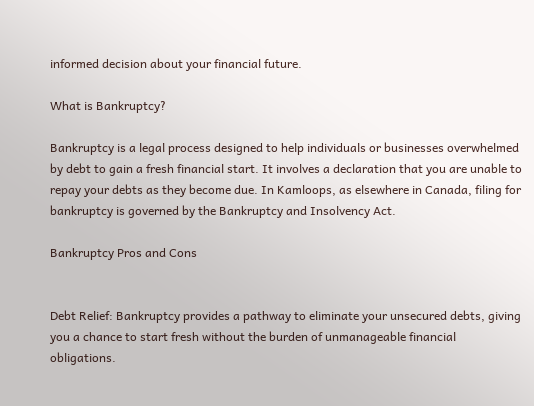informed decision about your financial future.

What is Bankruptcy?

Bankruptcy is a legal process designed to help individuals or businesses overwhelmed by debt to gain a fresh financial start. It involves a declaration that you are unable to repay your debts as they become due. In Kamloops, as elsewhere in Canada, filing for bankruptcy is governed by the Bankruptcy and Insolvency Act.

Bankruptcy Pros and Cons


Debt Relief: Bankruptcy provides a pathway to eliminate your unsecured debts, giving you a chance to start fresh without the burden of unmanageable financial obligations.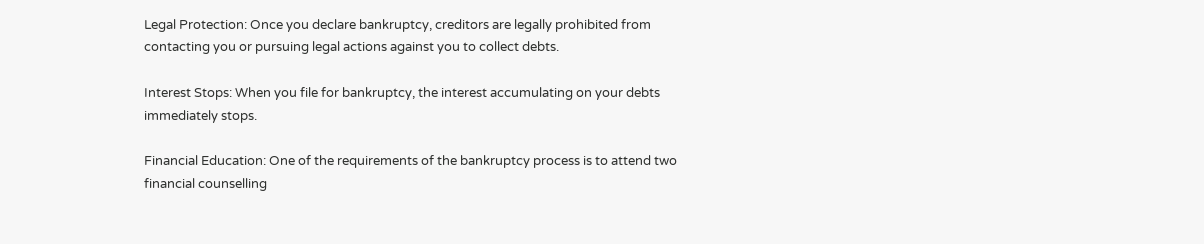Legal Protection: Once you declare bankruptcy, creditors are legally prohibited from contacting you or pursuing legal actions against you to collect debts.

Interest Stops: When you file for bankruptcy, the interest accumulating on your debts immediately stops.

Financial Education: One of the requirements of the bankruptcy process is to attend two financial counselling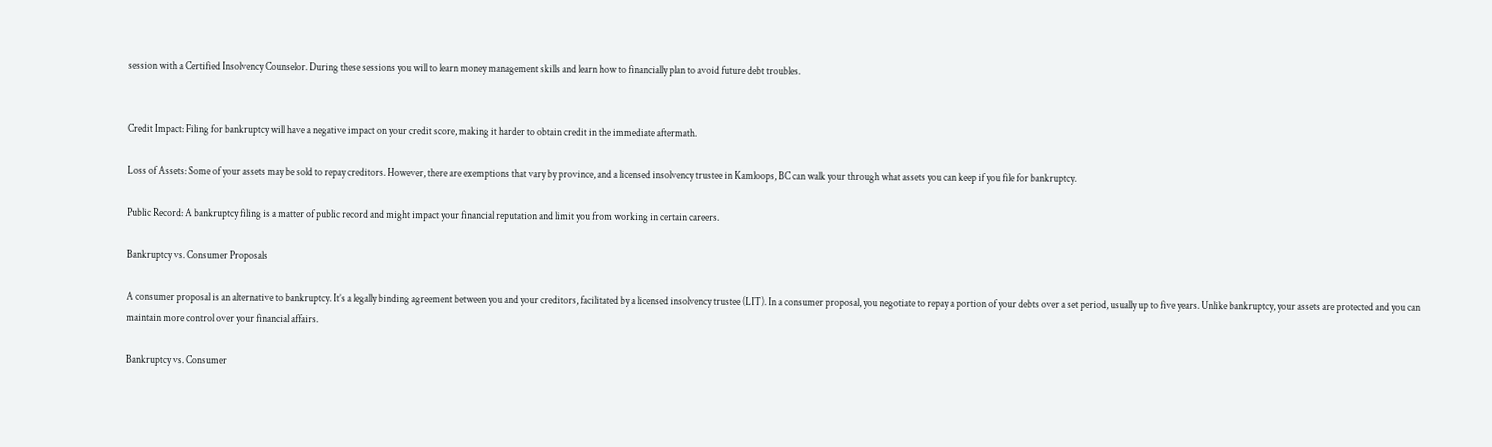session with a Certified Insolvency Counselor. During these sessions you will to learn money management skills and learn how to financially plan to avoid future debt troubles.


Credit Impact: Filing for bankruptcy will have a negative impact on your credit score, making it harder to obtain credit in the immediate aftermath.

Loss of Assets: Some of your assets may be sold to repay creditors. However, there are exemptions that vary by province, and a licensed insolvency trustee in Kamloops, BC can walk your through what assets you can keep if you file for bankruptcy.

Public Record: A bankruptcy filing is a matter of public record and might impact your financial reputation and limit you from working in certain careers.

Bankruptcy vs. Consumer Proposals

A consumer proposal is an alternative to bankruptcy. It’s a legally binding agreement between you and your creditors, facilitated by a licensed insolvency trustee (LIT). In a consumer proposal, you negotiate to repay a portion of your debts over a set period, usually up to five years. Unlike bankruptcy, your assets are protected and you can maintain more control over your financial affairs.

Bankruptcy vs. Consumer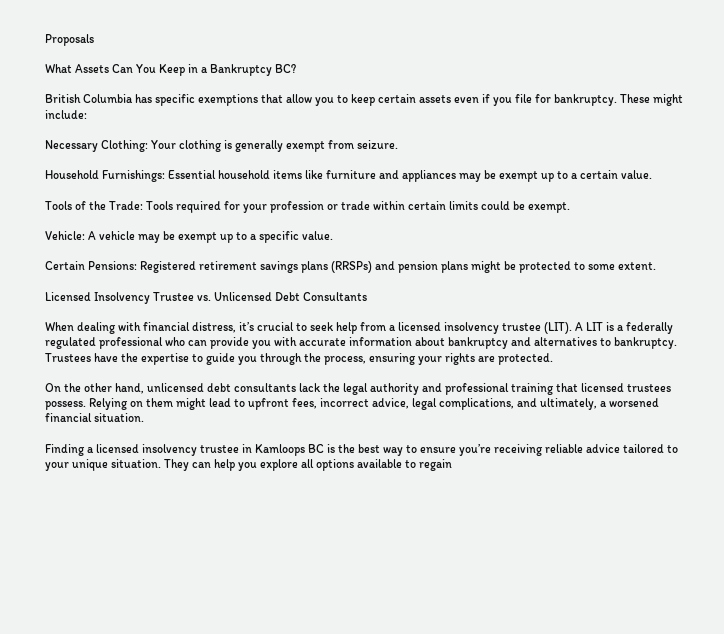Proposals

What Assets Can You Keep in a Bankruptcy BC?

British Columbia has specific exemptions that allow you to keep certain assets even if you file for bankruptcy. These might include:

Necessary Clothing: Your clothing is generally exempt from seizure.

Household Furnishings: Essential household items like furniture and appliances may be exempt up to a certain value.

Tools of the Trade: Tools required for your profession or trade within certain limits could be exempt.

Vehicle: A vehicle may be exempt up to a specific value.

Certain Pensions: Registered retirement savings plans (RRSPs) and pension plans might be protected to some extent.

Licensed Insolvency Trustee vs. Unlicensed Debt Consultants

When dealing with financial distress, it’s crucial to seek help from a licensed insolvency trustee (LIT). A LIT is a federally regulated professional who can provide you with accurate information about bankruptcy and alternatives to bankruptcy. Trustees have the expertise to guide you through the process, ensuring your rights are protected.

On the other hand, unlicensed debt consultants lack the legal authority and professional training that licensed trustees possess. Relying on them might lead to upfront fees, incorrect advice, legal complications, and ultimately, a worsened financial situation.

Finding a licensed insolvency trustee in Kamloops BC is the best way to ensure you’re receiving reliable advice tailored to your unique situation. They can help you explore all options available to regain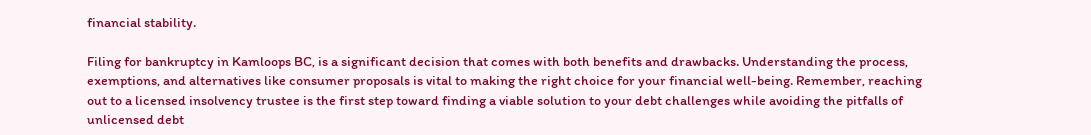financial stability.

Filing for bankruptcy in Kamloops BC, is a significant decision that comes with both benefits and drawbacks. Understanding the process, exemptions, and alternatives like consumer proposals is vital to making the right choice for your financial well-being. Remember, reaching out to a licensed insolvency trustee is the first step toward finding a viable solution to your debt challenges while avoiding the pitfalls of unlicensed debt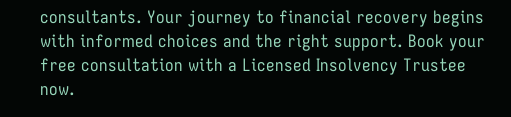consultants. Your journey to financial recovery begins with informed choices and the right support. Book your free consultation with a Licensed Insolvency Trustee now.